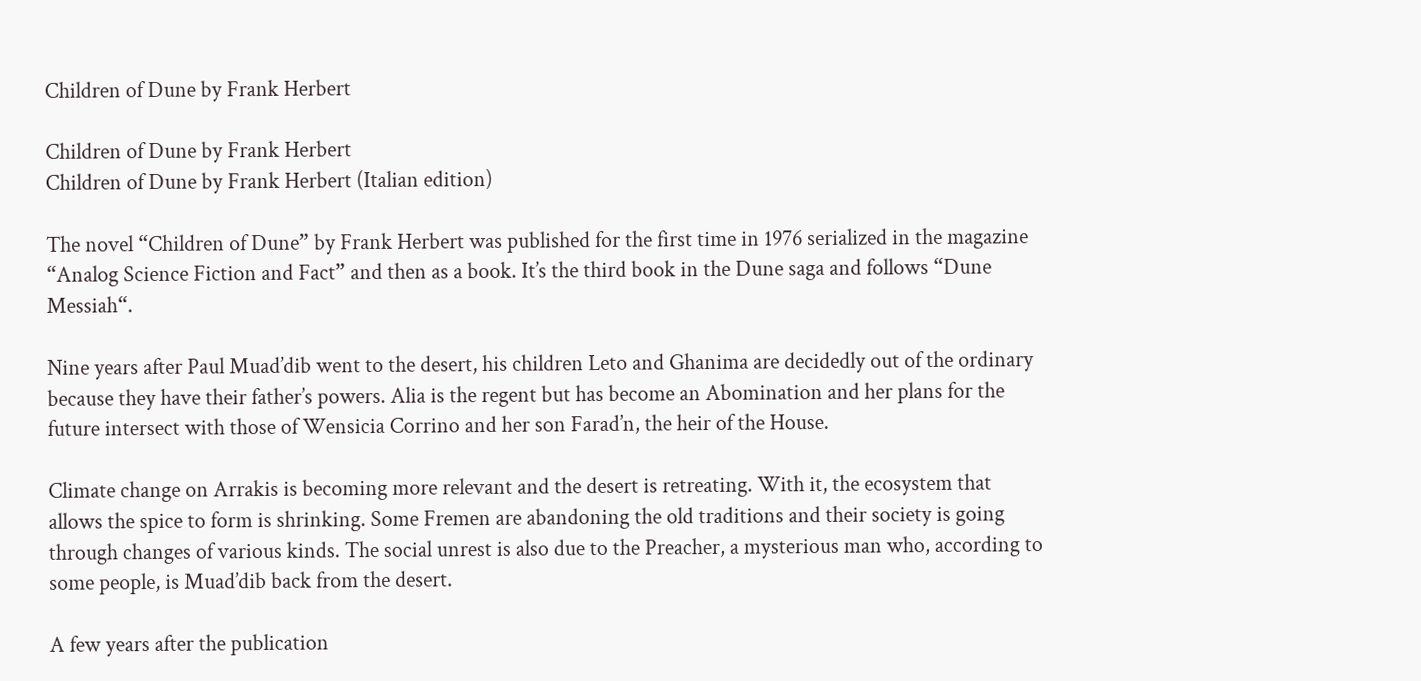Children of Dune by Frank Herbert

Children of Dune by Frank Herbert
Children of Dune by Frank Herbert (Italian edition)

The novel “Children of Dune” by Frank Herbert was published for the first time in 1976 serialized in the magazine “Analog Science Fiction and Fact” and then as a book. It’s the third book in the Dune saga and follows “Dune Messiah“.

Nine years after Paul Muad’dib went to the desert, his children Leto and Ghanima are decidedly out of the ordinary because they have their father’s powers. Alia is the regent but has become an Abomination and her plans for the future intersect with those of Wensicia Corrino and her son Farad’n, the heir of the House.

Climate change on Arrakis is becoming more relevant and the desert is retreating. With it, the ecosystem that allows the spice to form is shrinking. Some Fremen are abandoning the old traditions and their society is going through changes of various kinds. The social unrest is also due to the Preacher, a mysterious man who, according to some people, is Muad’dib back from the desert.

A few years after the publication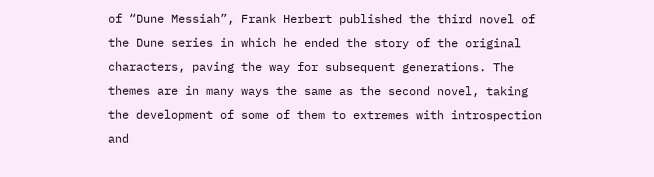of “Dune Messiah”, Frank Herbert published the third novel of the Dune series in which he ended the story of the original characters, paving the way for subsequent generations. The themes are in many ways the same as the second novel, taking the development of some of them to extremes with introspection and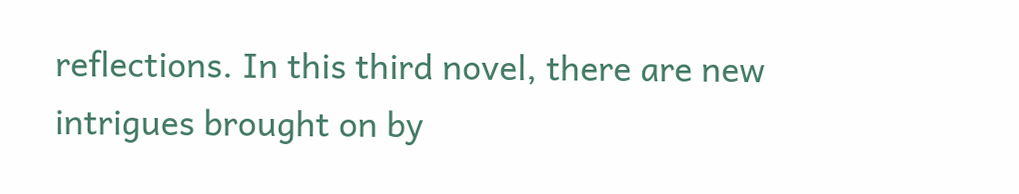reflections. In this third novel, there are new intrigues brought on by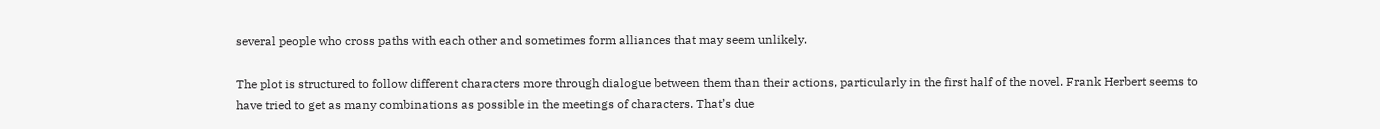several people who cross paths with each other and sometimes form alliances that may seem unlikely.

The plot is structured to follow different characters more through dialogue between them than their actions, particularly in the first half of the novel. Frank Herbert seems to have tried to get as many combinations as possible in the meetings of characters. That’s due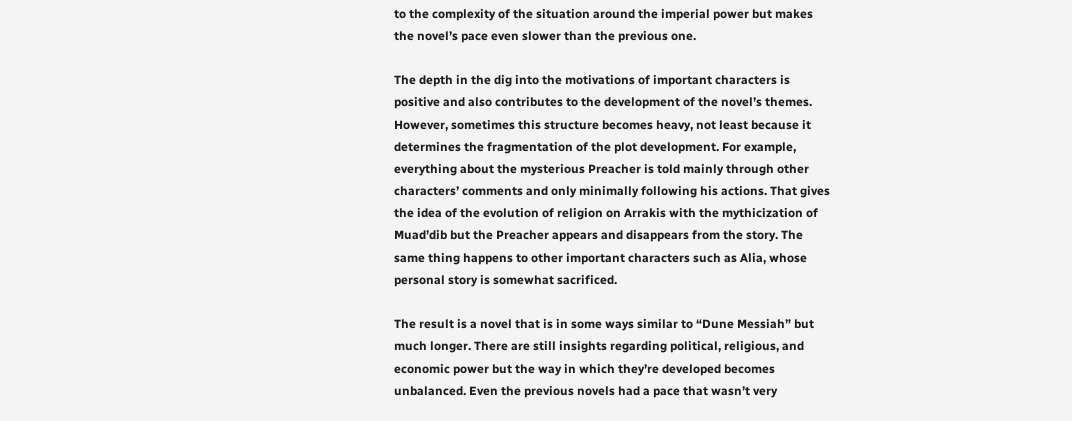to the complexity of the situation around the imperial power but makes the novel’s pace even slower than the previous one.

The depth in the dig into the motivations of important characters is positive and also contributes to the development of the novel’s themes. However, sometimes this structure becomes heavy, not least because it determines the fragmentation of the plot development. For example, everything about the mysterious Preacher is told mainly through other characters’ comments and only minimally following his actions. That gives the idea of the evolution of religion on Arrakis with the mythicization of Muad’dib but the Preacher appears and disappears from the story. The same thing happens to other important characters such as Alia, whose personal story is somewhat sacrificed.

The result is a novel that is in some ways similar to “Dune Messiah” but much longer. There are still insights regarding political, religious, and economic power but the way in which they’re developed becomes unbalanced. Even the previous novels had a pace that wasn’t very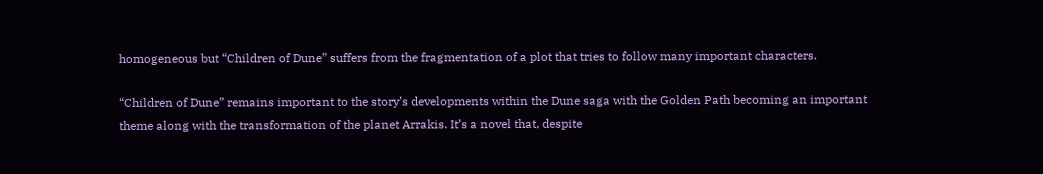homogeneous but “Children of Dune” suffers from the fragmentation of a plot that tries to follow many important characters.

“Children of Dune” remains important to the story’s developments within the Dune saga with the Golden Path becoming an important theme along with the transformation of the planet Arrakis. It’s a novel that, despite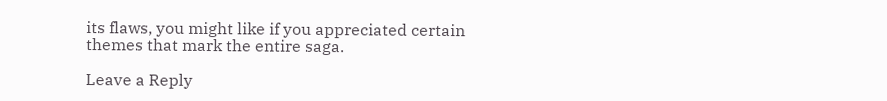its flaws, you might like if you appreciated certain themes that mark the entire saga.

Leave a Reply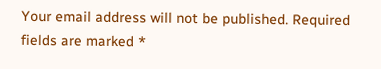Your email address will not be published. Required fields are marked *